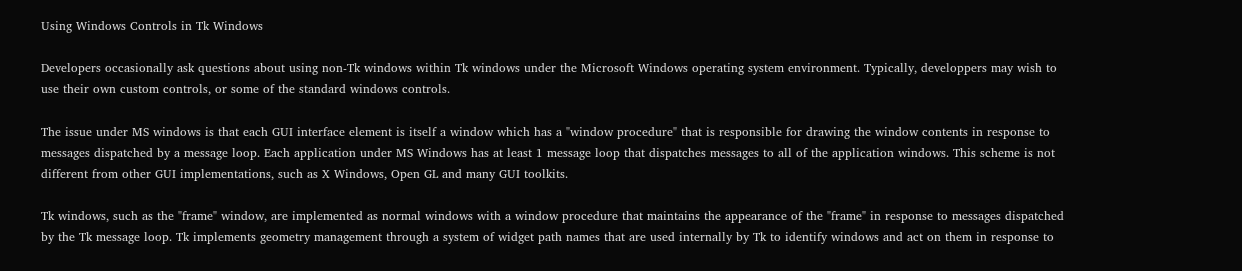Using Windows Controls in Tk Windows

Developers occasionally ask questions about using non-Tk windows within Tk windows under the Microsoft Windows operating system environment. Typically, developpers may wish to use their own custom controls, or some of the standard windows controls.

The issue under MS windows is that each GUI interface element is itself a window which has a "window procedure" that is responsible for drawing the window contents in response to messages dispatched by a message loop. Each application under MS Windows has at least 1 message loop that dispatches messages to all of the application windows. This scheme is not different from other GUI implementations, such as X Windows, Open GL and many GUI toolkits.

Tk windows, such as the "frame" window, are implemented as normal windows with a window procedure that maintains the appearance of the "frame" in response to messages dispatched by the Tk message loop. Tk implements geometry management through a system of widget path names that are used internally by Tk to identify windows and act on them in response to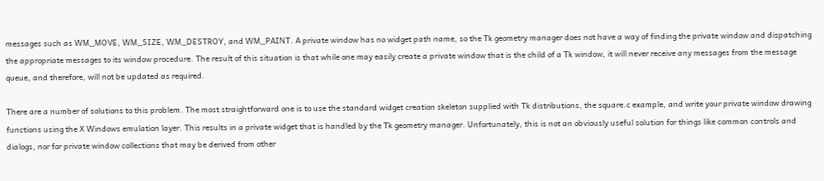messages such as WM_MOVE, WM_SIZE, WM_DESTROY, and WM_PAINT. A private window has no widget path name, so the Tk geometry manager does not have a way of finding the private window and dispatching the appropriate messages to its window procedure. The result of this situation is that while one may easily create a private window that is the child of a Tk window, it will never receive any messages from the message queue, and therefore, will not be updated as required.

There are a number of solutions to this problem. The most straightforward one is to use the standard widget creation skeleton supplied with Tk distributions, the square.c example, and write your private window drawing functions using the X Windows emulation layer. This results in a private widget that is handled by the Tk geometry manager. Unfortunately, this is not an obviously useful solution for things like common controls and dialogs, nor for private window collections that may be derived from other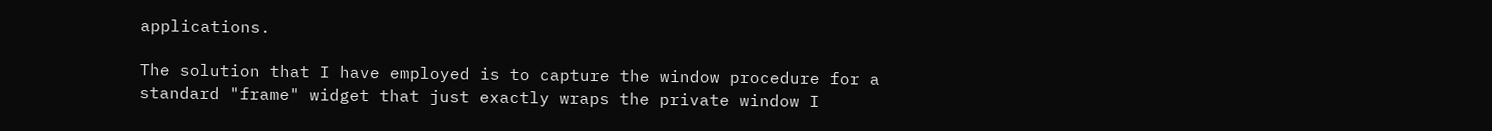applications.

The solution that I have employed is to capture the window procedure for a standard "frame" widget that just exactly wraps the private window I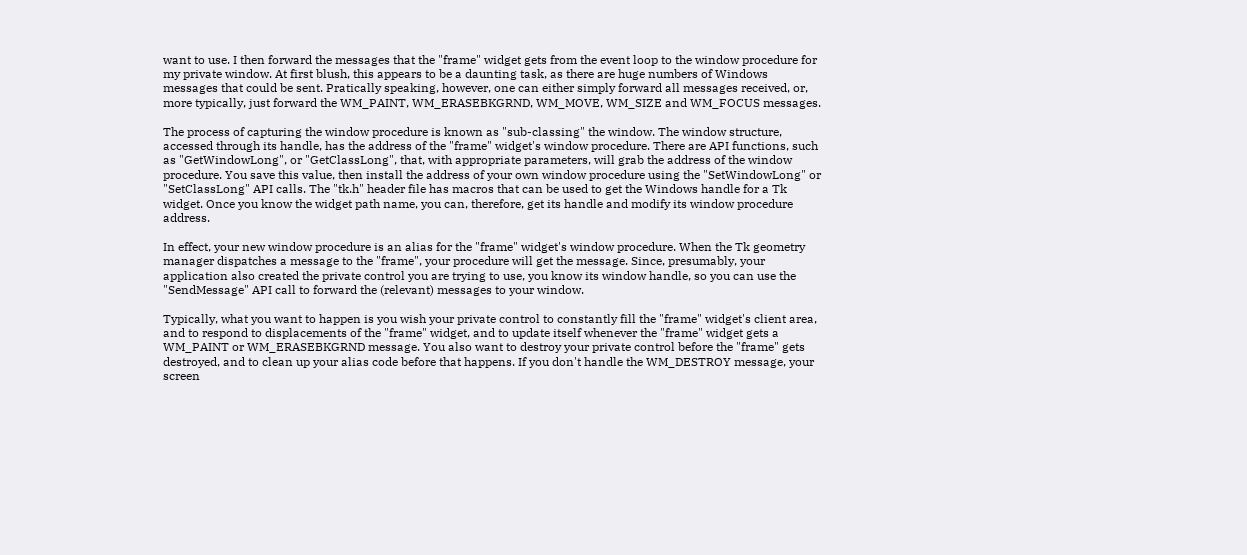want to use. I then forward the messages that the "frame" widget gets from the event loop to the window procedure for my private window. At first blush, this appears to be a daunting task, as there are huge numbers of Windows messages that could be sent. Pratically speaking, however, one can either simply forward all messages received, or, more typically, just forward the WM_PAINT, WM_ERASEBKGRND, WM_MOVE, WM_SIZE and WM_FOCUS messages.

The process of capturing the window procedure is known as "sub-classing" the window. The window structure, accessed through its handle, has the address of the "frame" widget's window procedure. There are API functions, such as "GetWindowLong", or "GetClassLong", that, with appropriate parameters, will grab the address of the window procedure. You save this value, then install the address of your own window procedure using the "SetWindowLong" or "SetClassLong" API calls. The "tk.h" header file has macros that can be used to get the Windows handle for a Tk widget. Once you know the widget path name, you can, therefore, get its handle and modify its window procedure address.

In effect, your new window procedure is an alias for the "frame" widget's window procedure. When the Tk geometry manager dispatches a message to the "frame", your procedure will get the message. Since, presumably, your application also created the private control you are trying to use, you know its window handle, so you can use the "SendMessage" API call to forward the (relevant) messages to your window.

Typically, what you want to happen is you wish your private control to constantly fill the "frame" widget's client area, and to respond to displacements of the "frame" widget, and to update itself whenever the "frame" widget gets a WM_PAINT or WM_ERASEBKGRND message. You also want to destroy your private control before the "frame" gets destroyed, and to clean up your alias code before that happens. If you don't handle the WM_DESTROY message, your screen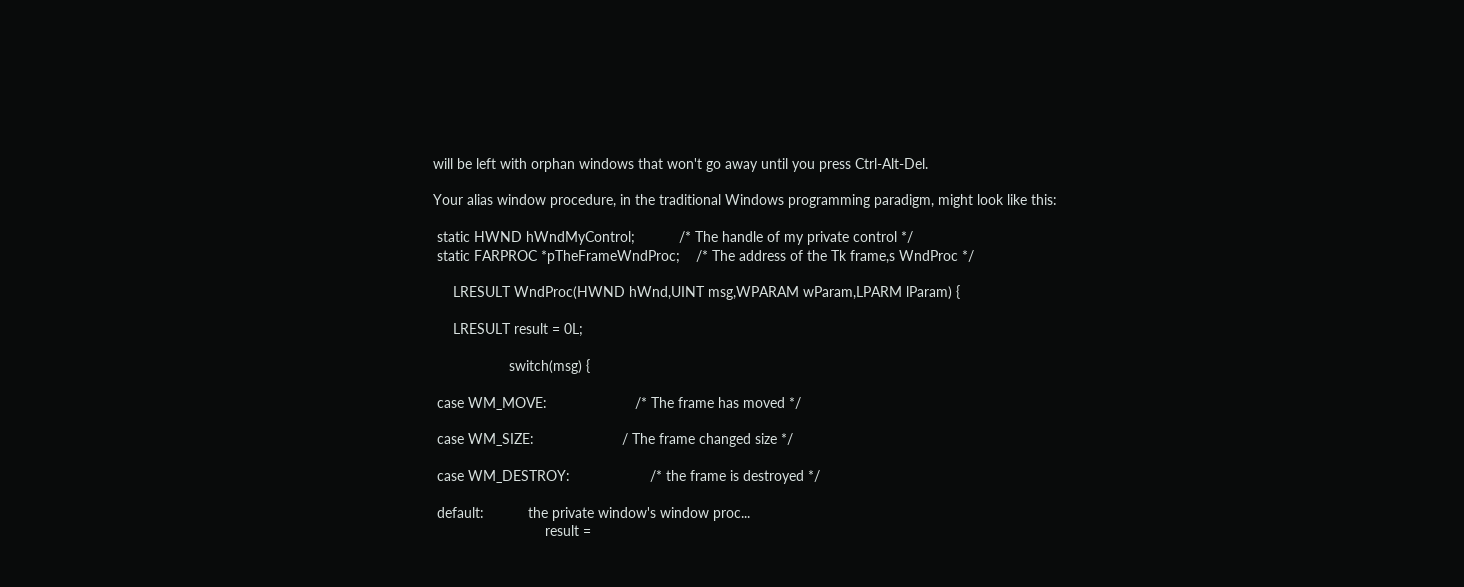will be left with orphan windows that won't go away until you press Ctrl-Alt-Del.

Your alias window procedure, in the traditional Windows programming paradigm, might look like this:

 static HWND hWndMyControl;           /* The handle of my private control */
 static FARPROC *pTheFrameWndProc;    /* The address of the Tk frame,s WndProc */

     LRESULT WndProc(HWND hWnd,UINT msg,WPARAM wParam,LPARM lParam) {

     LRESULT result = 0L;

                   switch(msg) {

 case WM_MOVE:                      /* The frame has moved */

 case WM_SIZE:                      / The frame changed size */

 case WM_DESTROY:                    /* the frame is destroyed */

 default:           the private window's window proc...
                            result =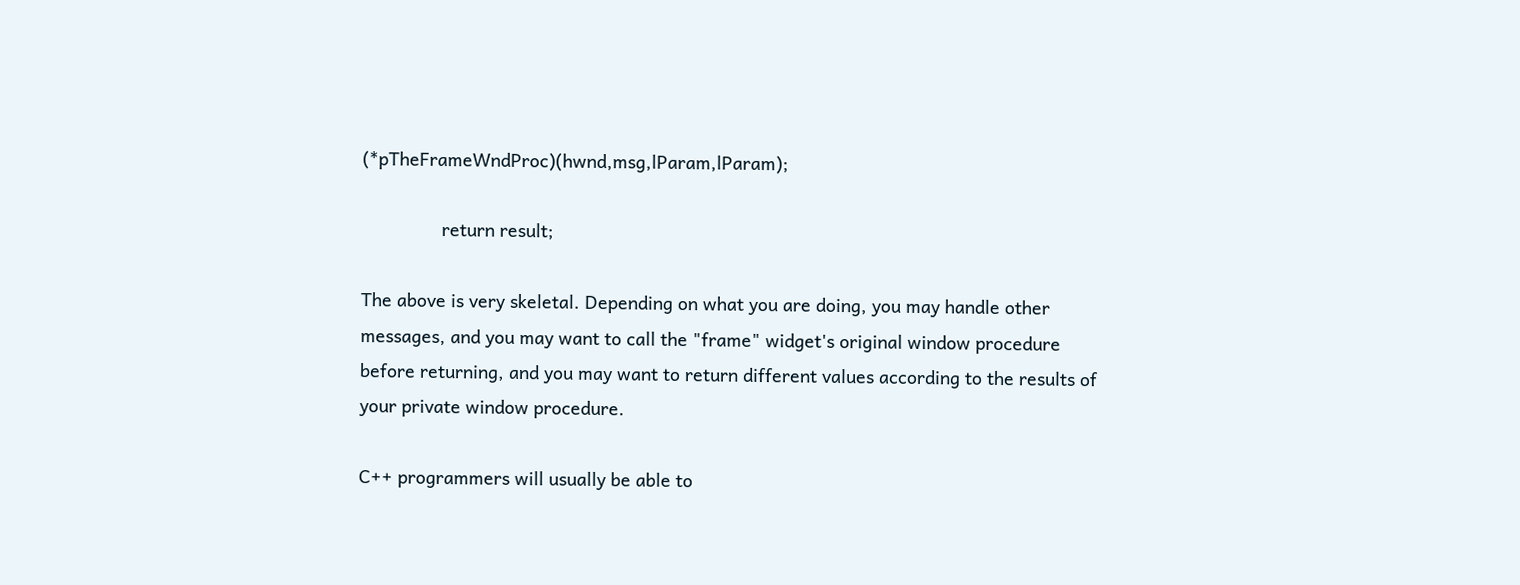(*pTheFrameWndProc)(hwnd,msg,lParam,lParam);

                return result;

The above is very skeletal. Depending on what you are doing, you may handle other messages, and you may want to call the "frame" widget's original window procedure before returning, and you may want to return different values according to the results of your private window procedure.

C++ programmers will usually be able to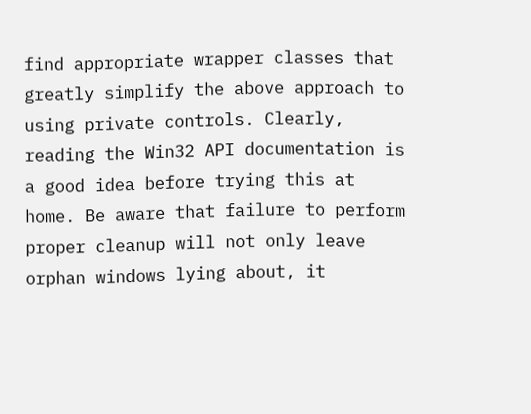find appropriate wrapper classes that greatly simplify the above approach to using private controls. Clearly, reading the Win32 API documentation is a good idea before trying this at home. Be aware that failure to perform proper cleanup will not only leave orphan windows lying about, it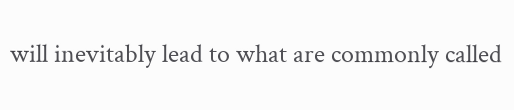will inevitably lead to what are commonly called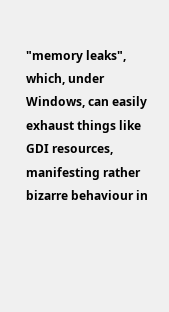"memory leaks", which, under Windows, can easily exhaust things like GDI resources, manifesting rather bizarre behaviour in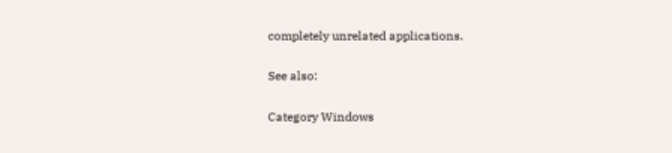completely unrelated applications.

See also:

Category Windows